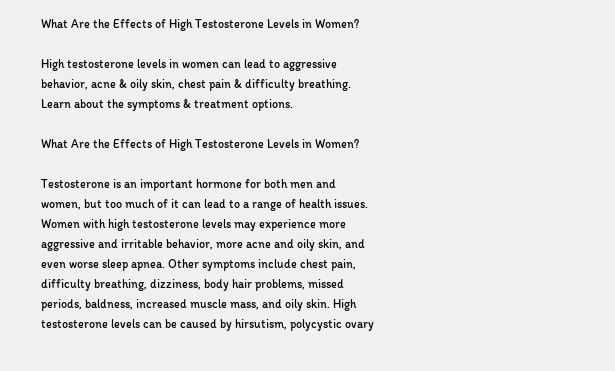What Are the Effects of High Testosterone Levels in Women?

High testosterone levels in women can lead to aggressive behavior, acne & oily skin, chest pain & difficulty breathing. Learn about the symptoms & treatment options.

What Are the Effects of High Testosterone Levels in Women?

Testosterone is an important hormone for both men and women, but too much of it can lead to a range of health issues. Women with high testosterone levels may experience more aggressive and irritable behavior, more acne and oily skin, and even worse sleep apnea. Other symptoms include chest pain, difficulty breathing, dizziness, body hair problems, missed periods, baldness, increased muscle mass, and oily skin. High testosterone levels can be caused by hirsutism, polycystic ovary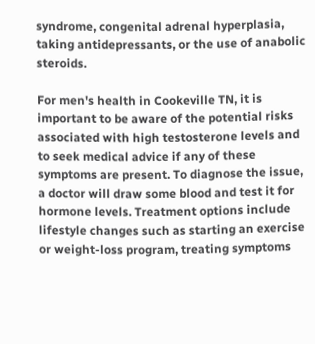syndrome, congenital adrenal hyperplasia, taking antidepressants, or the use of anabolic steroids.

For men's health in Cookeville TN, it is important to be aware of the potential risks associated with high testosterone levels and to seek medical advice if any of these symptoms are present. To diagnose the issue, a doctor will draw some blood and test it for hormone levels. Treatment options include lifestyle changes such as starting an exercise or weight-loss program, treating symptoms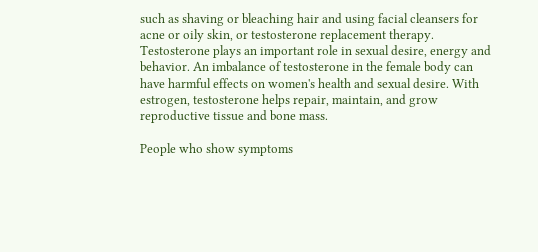such as shaving or bleaching hair and using facial cleansers for acne or oily skin, or testosterone replacement therapy. Testosterone plays an important role in sexual desire, energy and behavior. An imbalance of testosterone in the female body can have harmful effects on women's health and sexual desire. With estrogen, testosterone helps repair, maintain, and grow reproductive tissue and bone mass.

People who show symptoms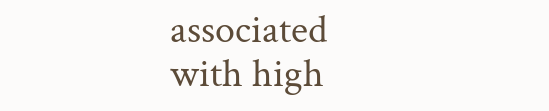associated with high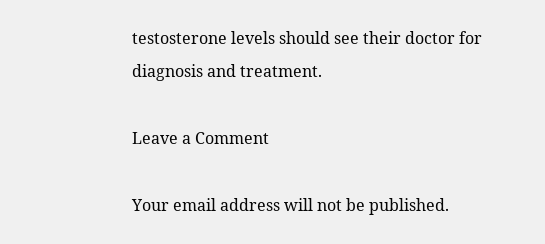testosterone levels should see their doctor for diagnosis and treatment.

Leave a Comment

Your email address will not be published.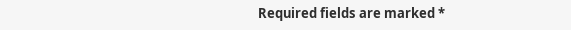Required fields are marked *